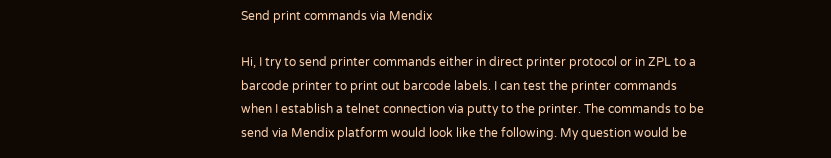Send print commands via Mendix

Hi, I try to send printer commands either in direct printer protocol or in ZPL to a barcode printer to print out barcode labels. I can test the printer commands when I establish a telnet connection via putty to the printer. The commands to be send via Mendix platform would look like the following. My question would be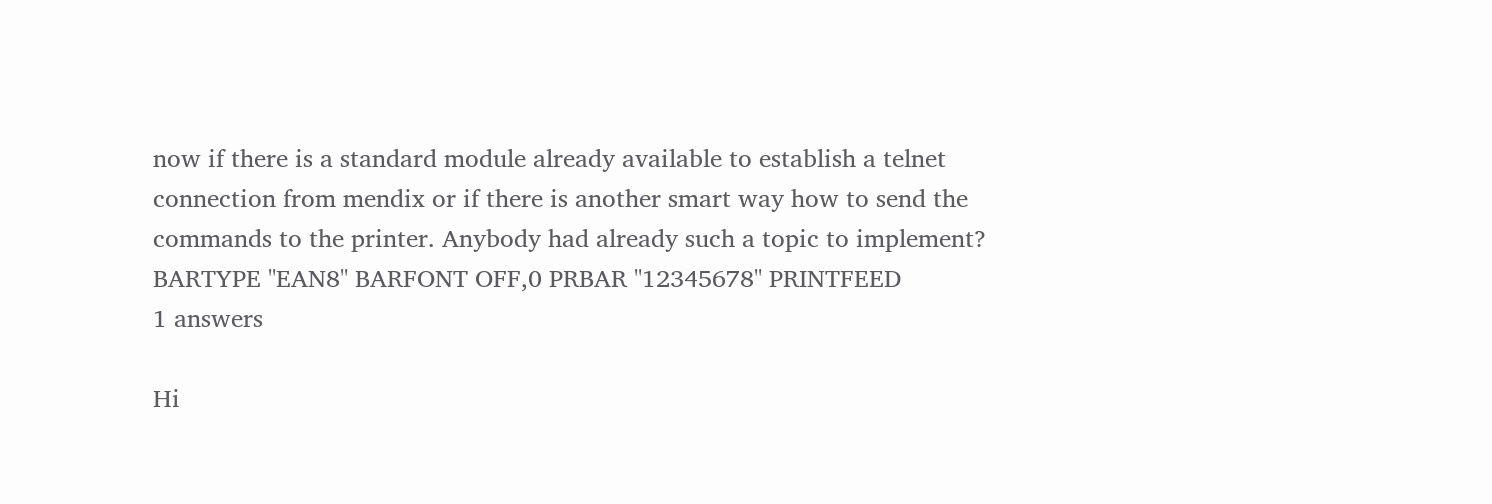now if there is a standard module already available to establish a telnet connection from mendix or if there is another smart way how to send the commands to the printer. Anybody had already such a topic to implement? BARTYPE "EAN8" BARFONT OFF,0 PRBAR "12345678" PRINTFEED
1 answers

Hi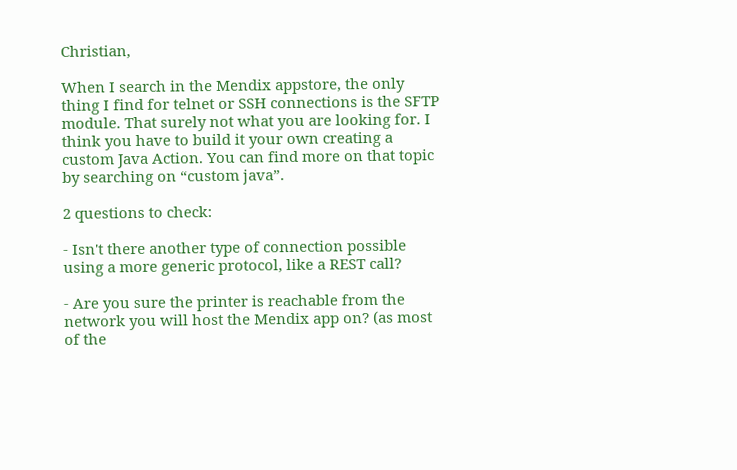Christian,

When I search in the Mendix appstore, the only thing I find for telnet or SSH connections is the SFTP module. That surely not what you are looking for. I think you have to build it your own creating a custom Java Action. You can find more on that topic by searching on “custom java”.

2 questions to check:

- Isn't there another type of connection possible using a more generic protocol, like a REST call?

- Are you sure the printer is reachable from the network you will host the Mendix app on? (as most of the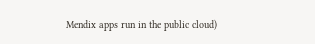Mendix apps run in the public cloud)